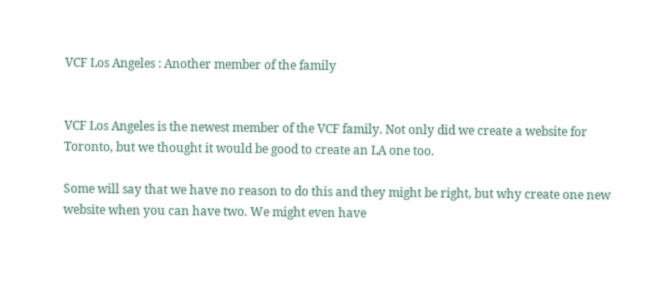VCF Los Angeles : Another member of the family


VCF Los Angeles is the newest member of the VCF family. Not only did we create a website for Toronto, but we thought it would be good to create an LA one too.

Some will say that we have no reason to do this and they might be right, but why create one new website when you can have two. We might even have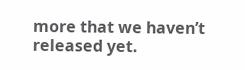more that we haven’t released yet.